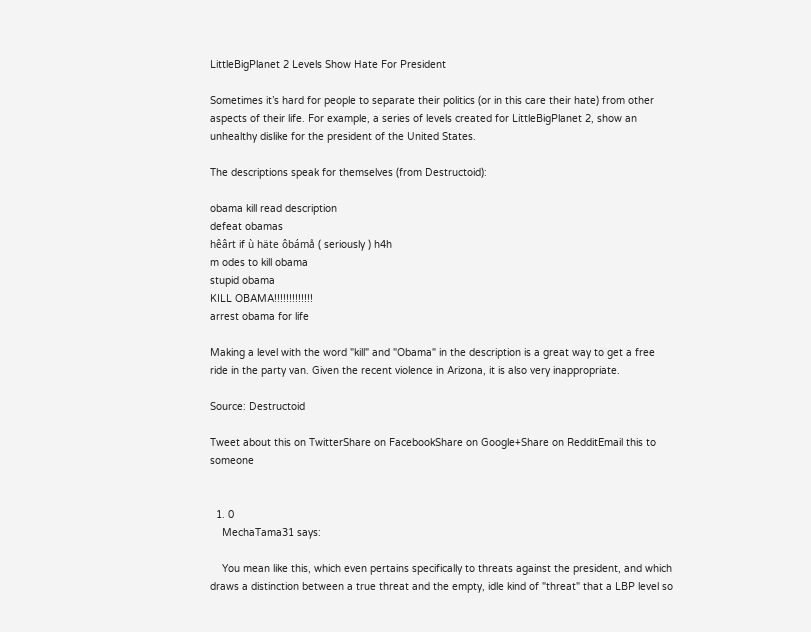LittleBigPlanet 2 Levels Show Hate For President

Sometimes it’s hard for people to separate their politics (or in this care their hate) from other aspects of their life. For example, a series of levels created for LittleBigPlanet 2, show an unhealthy dislike for the president of the United States.

The descriptions speak for themselves (from Destructoid):

obama kill read description
defeat obamas
hêârt if ù häte ôbámå ( seriously ) h4h
m odes to kill obama
stupid obama
KILL OBAMA!!!!!!!!!!!!!
arrest obama for life

Making a level with the word "kill" and "Obama" in the description is a great way to get a free ride in the party van. Given the recent violence in Arizona, it is also very inappropriate.

Source: Destructoid

Tweet about this on TwitterShare on FacebookShare on Google+Share on RedditEmail this to someone


  1. 0
    MechaTama31 says:

    You mean like this, which even pertains specifically to threats against the president, and which draws a distinction between a true threat and the empty, idle kind of "threat" that a LBP level so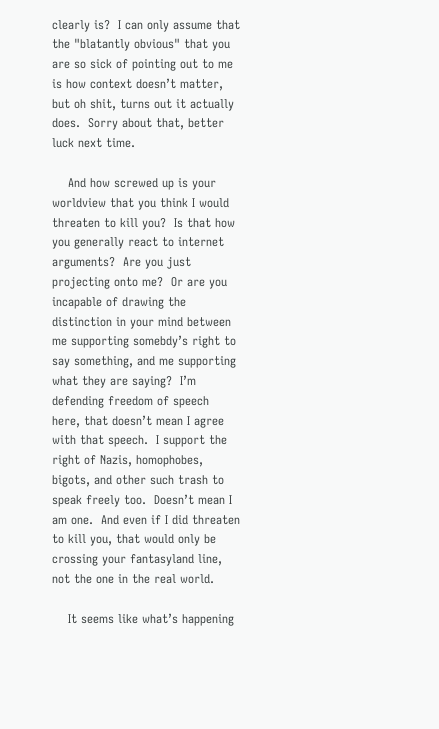clearly is?  I can only assume that the "blatantly obvious" that you are so sick of pointing out to me is how context doesn’t matter, but oh shit, turns out it actually does.  Sorry about that, better luck next time.

    And how screwed up is your worldview that you think I would threaten to kill you?  Is that how you generally react to internet arguments?  Are you just projecting onto me?  Or are you incapable of drawing the distinction in your mind between me supporting somebdy’s right to say something, and me supporting what they are saying?  I’m defending freedom of speech here, that doesn’t mean I agree with that speech.  I support the right of Nazis, homophobes, bigots, and other such trash to speak freely too.  Doesn’t mean I am one.  And even if I did threaten to kill you, that would only be crossing your fantasyland line, not the one in the real world.

    It seems like what’s happening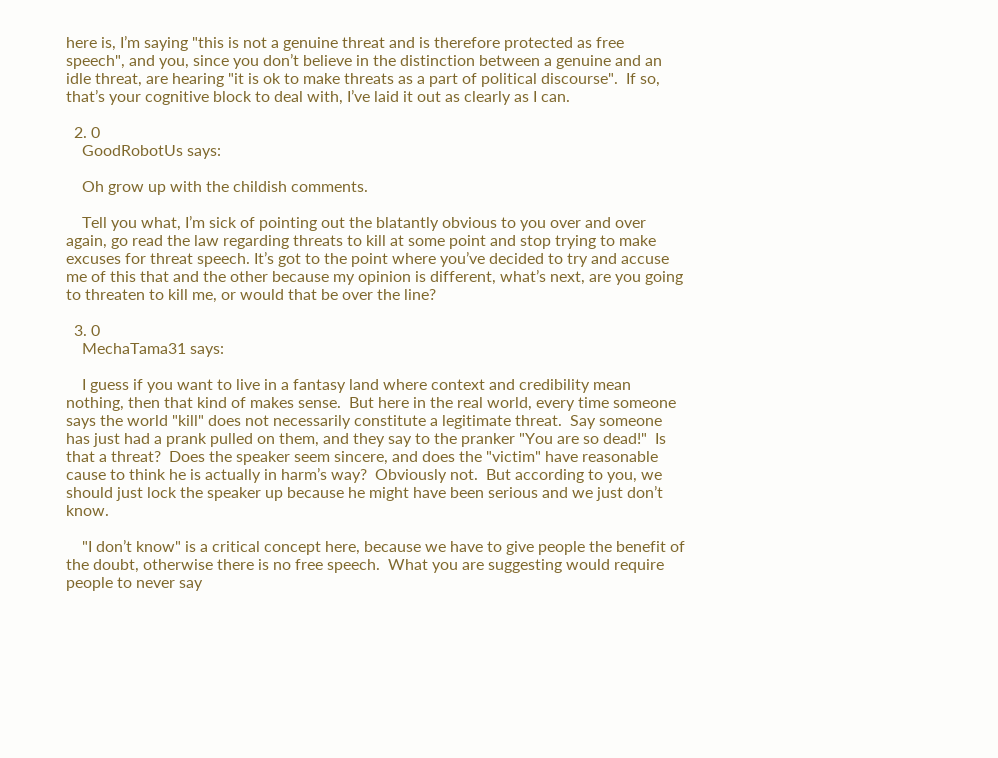here is, I’m saying "this is not a genuine threat and is therefore protected as free speech", and you, since you don’t believe in the distinction between a genuine and an idle threat, are hearing "it is ok to make threats as a part of political discourse".  If so, that’s your cognitive block to deal with, I’ve laid it out as clearly as I can.

  2. 0
    GoodRobotUs says:

    Oh grow up with the childish comments.

    Tell you what, I’m sick of pointing out the blatantly obvious to you over and over again, go read the law regarding threats to kill at some point and stop trying to make excuses for threat speech. It’s got to the point where you’ve decided to try and accuse me of this that and the other because my opinion is different, what’s next, are you going to threaten to kill me, or would that be over the line?

  3. 0
    MechaTama31 says:

    I guess if you want to live in a fantasy land where context and credibility mean nothing, then that kind of makes sense.  But here in the real world, every time someone says the world "kill" does not necessarily constitute a legitimate threat.  Say someone has just had a prank pulled on them, and they say to the pranker "You are so dead!"  Is that a threat?  Does the speaker seem sincere, and does the "victim" have reasonable cause to think he is actually in harm’s way?  Obviously not.  But according to you, we should just lock the speaker up because he might have been serious and we just don’t know.

    "I don’t know" is a critical concept here, because we have to give people the benefit of the doubt, otherwise there is no free speech.  What you are suggesting would require people to never say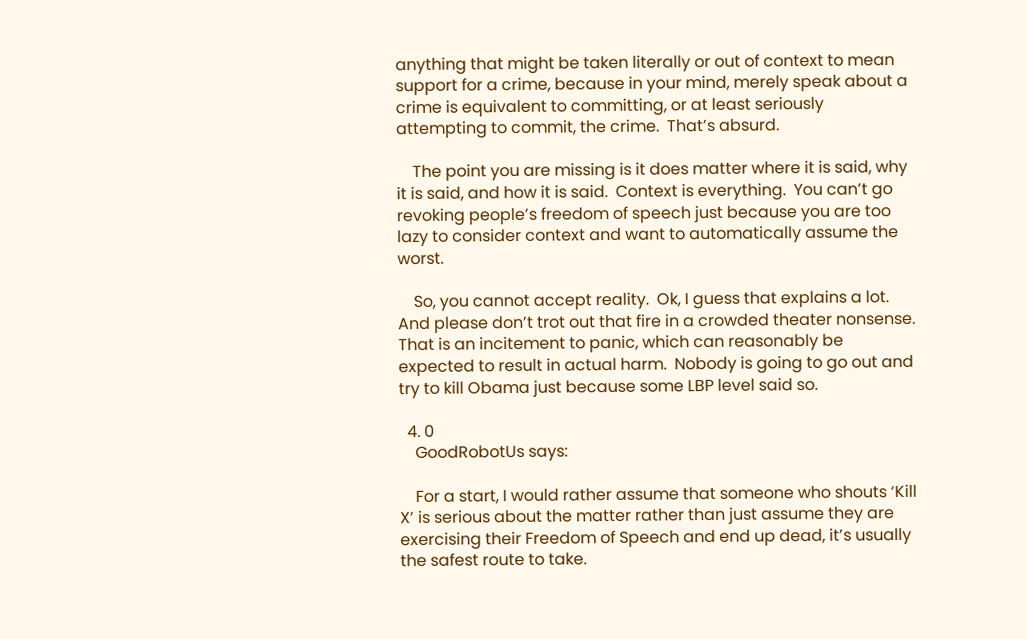anything that might be taken literally or out of context to mean support for a crime, because in your mind, merely speak about a crime is equivalent to committing, or at least seriously attempting to commit, the crime.  That’s absurd.

    The point you are missing is it does matter where it is said, why it is said, and how it is said.  Context is everything.  You can’t go revoking people’s freedom of speech just because you are too lazy to consider context and want to automatically assume the worst.

    So, you cannot accept reality.  Ok, I guess that explains a lot.  And please don’t trot out that fire in a crowded theater nonsense.  That is an incitement to panic, which can reasonably be expected to result in actual harm.  Nobody is going to go out and try to kill Obama just because some LBP level said so.

  4. 0
    GoodRobotUs says:

    For a start, I would rather assume that someone who shouts ‘Kill X’ is serious about the matter rather than just assume they are exercising their Freedom of Speech and end up dead, it’s usually the safest route to take.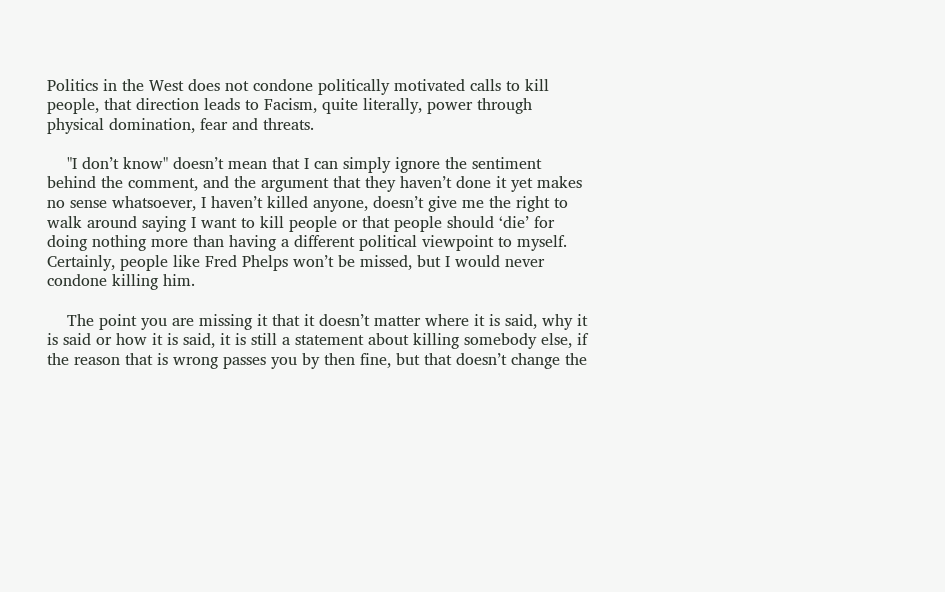Politics in the West does not condone politically motivated calls to kill people, that direction leads to Facism, quite literally, power through physical domination, fear and threats.

    "I don’t know" doesn’t mean that I can simply ignore the sentiment behind the comment, and the argument that they haven’t done it yet makes no sense whatsoever, I haven’t killed anyone, doesn’t give me the right to walk around saying I want to kill people or that people should ‘die’ for doing nothing more than having a different political viewpoint to myself. Certainly, people like Fred Phelps won’t be missed, but I would never condone killing him.

    The point you are missing it that it doesn’t matter where it is said, why it is said or how it is said, it is still a statement about killing somebody else, if the reason that is wrong passes you by then fine, but that doesn’t change the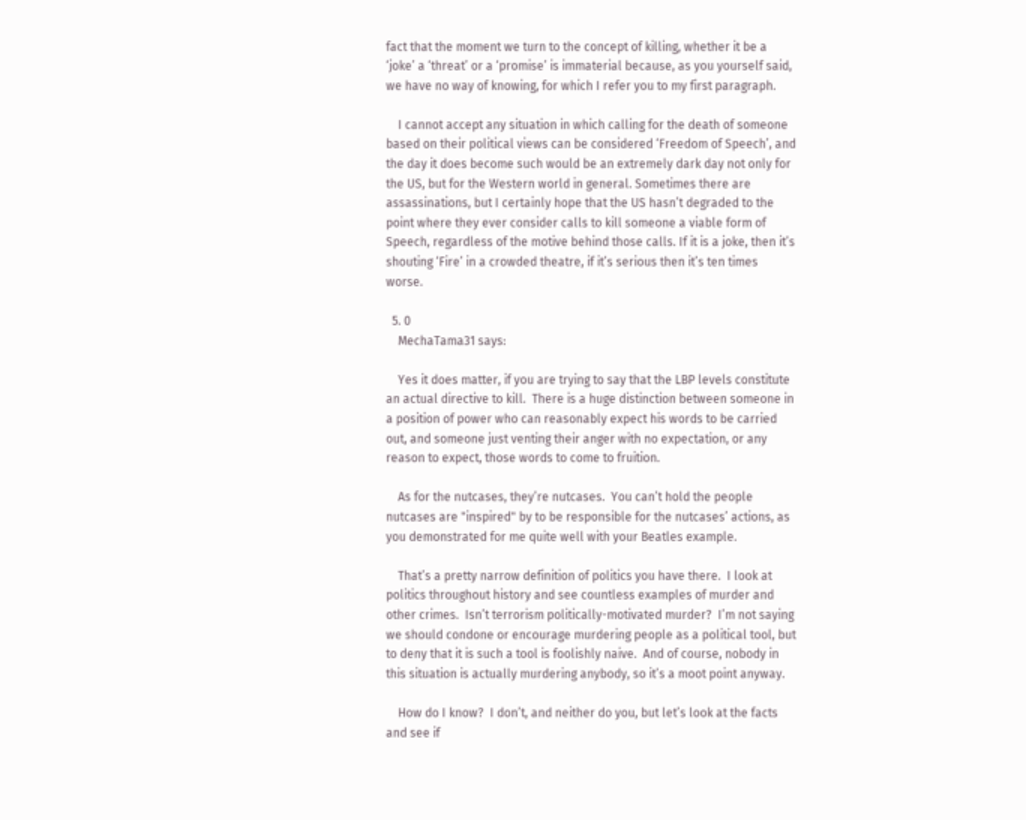fact that the moment we turn to the concept of killing, whether it be a ‘joke’ a ‘threat’ or a ‘promise’ is immaterial because, as you yourself said, we have no way of knowing, for which I refer you to my first paragraph.

    I cannot accept any situation in which calling for the death of someone based on their political views can be considered ‘Freedom of Speech’, and the day it does become such would be an extremely dark day not only for the US, but for the Western world in general. Sometimes there are assassinations, but I certainly hope that the US hasn’t degraded to the point where they ever consider calls to kill someone a viable form of Speech, regardless of the motive behind those calls. If it is a joke, then it’s shouting ‘Fire’ in a crowded theatre, if it’s serious then it’s ten times worse.

  5. 0
    MechaTama31 says:

    Yes it does matter, if you are trying to say that the LBP levels constitute an actual directive to kill.  There is a huge distinction between someone in a position of power who can reasonably expect his words to be carried out, and someone just venting their anger with no expectation, or any reason to expect, those words to come to fruition.

    As for the nutcases, they’re nutcases.  You can’t hold the people nutcases are "inspired" by to be responsible for the nutcases’ actions, as you demonstrated for me quite well with your Beatles example.

    That’s a pretty narrow definition of politics you have there.  I look at politics throughout history and see countless examples of murder and other crimes.  Isn’t terrorism politically-motivated murder?  I’m not saying we should condone or encourage murdering people as a political tool, but to deny that it is such a tool is foolishly naive.  And of course, nobody in this situation is actually murdering anybody, so it’s a moot point anyway.

    How do I know?  I don’t, and neither do you, but let’s look at the facts and see if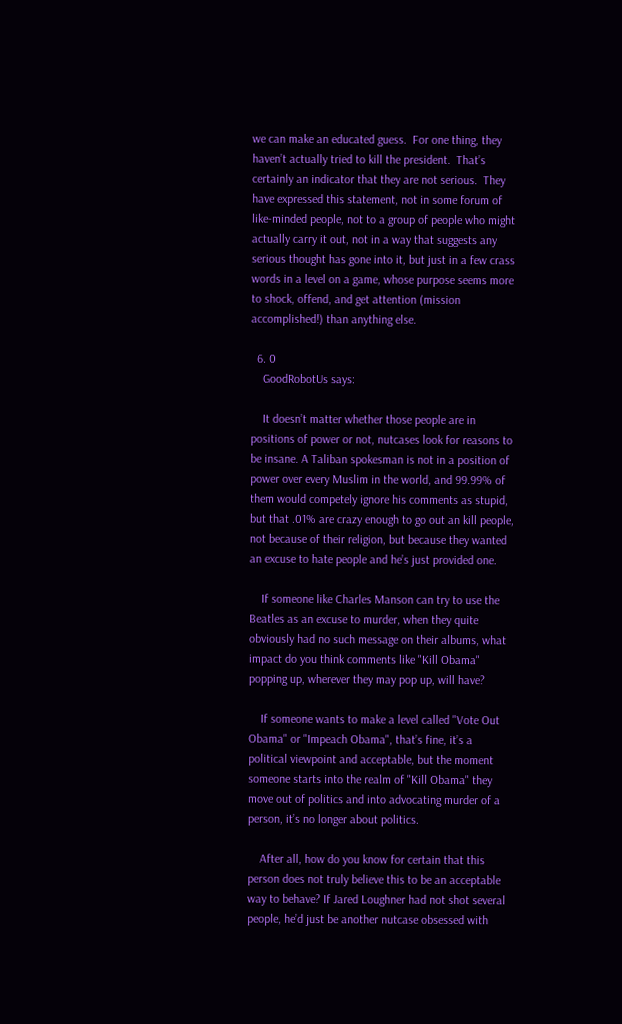we can make an educated guess.  For one thing, they haven’t actually tried to kill the president.  That’s certainly an indicator that they are not serious.  They have expressed this statement, not in some forum of like-minded people, not to a group of people who might actually carry it out, not in a way that suggests any serious thought has gone into it, but just in a few crass words in a level on a game, whose purpose seems more to shock, offend, and get attention (mission accomplished!) than anything else.

  6. 0
    GoodRobotUs says:

    It doesn’t matter whether those people are in positions of power or not, nutcases look for reasons to be insane. A Taliban spokesman is not in a position of power over every Muslim in the world, and 99.99% of them would competely ignore his comments as stupid, but that .01% are crazy enough to go out an kill people, not because of their religion, but because they wanted an excuse to hate people and he’s just provided one.

    If someone like Charles Manson can try to use the Beatles as an excuse to murder, when they quite obviously had no such message on their albums, what impact do you think comments like "Kill Obama" popping up, wherever they may pop up, will have?

    If someone wants to make a level called "Vote Out Obama" or "Impeach Obama", that’s fine, it’s a political viewpoint and acceptable, but the moment someone starts into the realm of "Kill Obama" they move out of politics and into advocating murder of a person, it’s no longer about politics.

    After all, how do you know for certain that this person does not truly believe this to be an acceptable way to behave? If Jared Loughner had not shot several people, he’d just be another nutcase obsessed with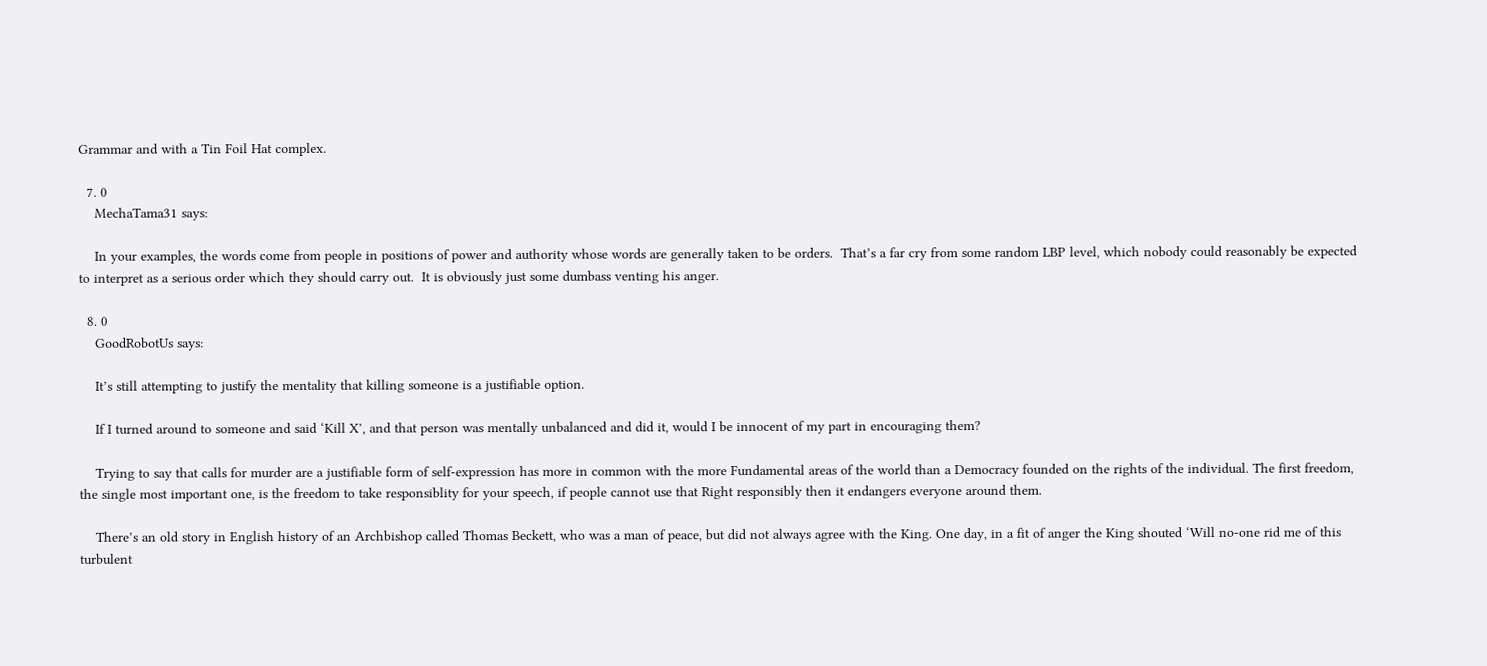Grammar and with a Tin Foil Hat complex.

  7. 0
    MechaTama31 says:

    In your examples, the words come from people in positions of power and authority whose words are generally taken to be orders.  That’s a far cry from some random LBP level, which nobody could reasonably be expected to interpret as a serious order which they should carry out.  It is obviously just some dumbass venting his anger.

  8. 0
    GoodRobotUs says:

    It’s still attempting to justify the mentality that killing someone is a justifiable option.

    If I turned around to someone and said ‘Kill X’, and that person was mentally unbalanced and did it, would I be innocent of my part in encouraging them?

    Trying to say that calls for murder are a justifiable form of self-expression has more in common with the more Fundamental areas of the world than a Democracy founded on the rights of the individual. The first freedom, the single most important one, is the freedom to take responsiblity for your speech, if people cannot use that Right responsibly then it endangers everyone around them.

    There’s an old story in English history of an Archbishop called Thomas Beckett, who was a man of peace, but did not always agree with the King. One day, in a fit of anger the King shouted ‘Will no-one rid me of this turbulent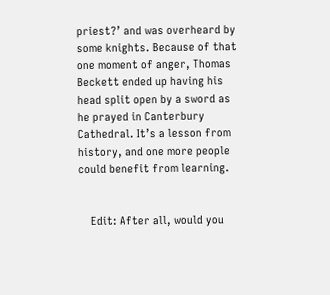priest?’ and was overheard by some knights. Because of that one moment of anger, Thomas Beckett ended up having his head split open by a sword as he prayed in Canterbury Cathedral. It’s a lesson from history, and one more people could benefit from learning.


    Edit: After all, would you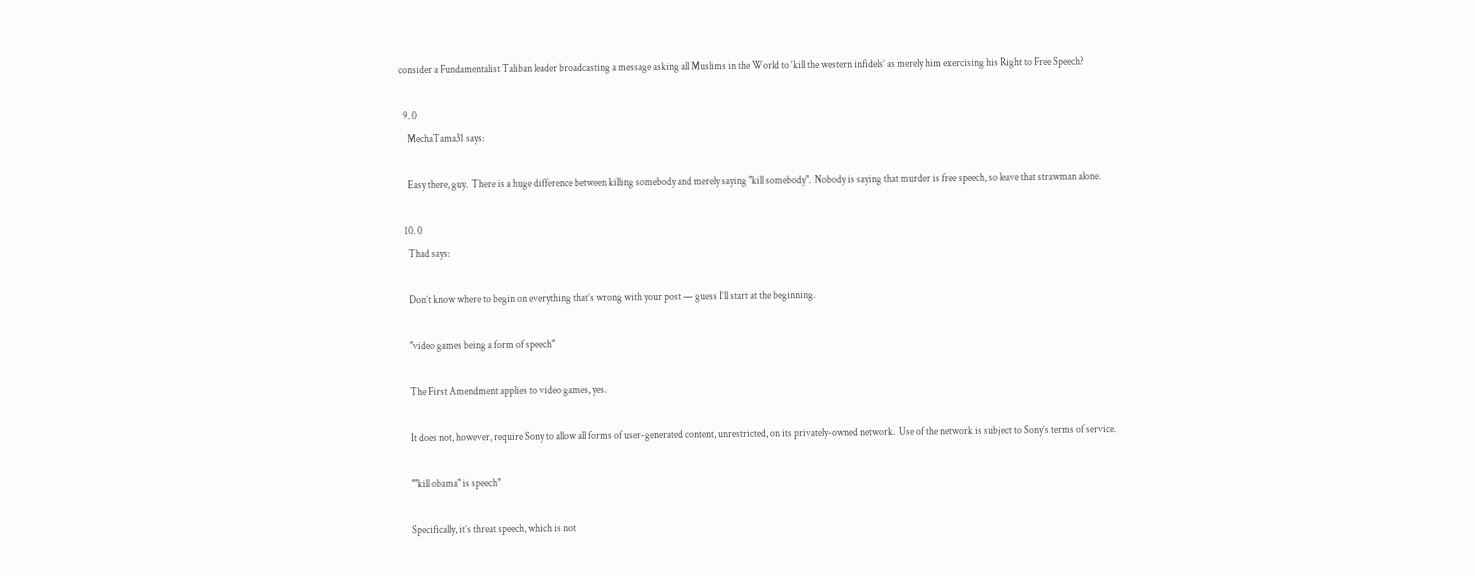consider a Fundamentalist Taliban leader broadcasting a message asking all Muslims in the World to ‘kill the western infidels’ as merely him exercising his Right to Free Speech?

  9. 0
    MechaTama31 says:

    Easy there, guy.  There is a huge difference between killing somebody and merely saying "kill somebody".  Nobody is saying that murder is free speech, so leave that strawman alone.

  10. 0
    Thad says:

    Don’t know where to begin on everything that’s wrong with your post — guess I’ll start at the beginning.

    "video games being a form of speech"

    The First Amendment applies to video games, yes.

    It does not, however, require Sony to allow all forms of user-generated content, unrestricted, on its privately-owned network.  Use of the network is subject to Sony’s terms of service.

    ""kill obama" is speech"

    Specifically, it’s threat speech, which is not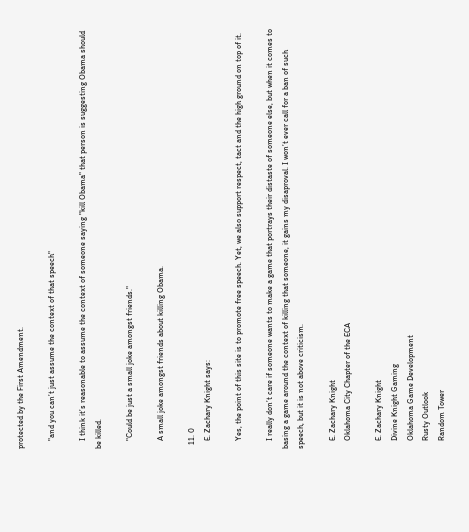protected by the First Amendment.

    "and you can’t just assume the context of that speech"

    I think it’s reasonable to assume the context of someone saying "kill Obama" that person is suggesting Obama should be killed.

    "Could be just a small joke amongst friends."

    A small joke amongst friends about killing Obama.

  11. 0
    E. Zachary Knight says:

    Yes, the point of this site is to promote free speech. Yet, we also support respect, tact and the high ground on top of it.

    I really don’t care if someone wants to make a game that portrays their distaste of someone else, but when it comes to basing a game around the context of killing that someone, it gains my disaproval. I won’t ever call for a ban of such speech, but it is not above criticism.

    E. Zachary Knight
    Oklahoma City Chapter of the ECA

    E. Zachary Knight
    Divine Knight Gaming
    Oklahoma Game Development
    Rusty Outlook
    Random Tower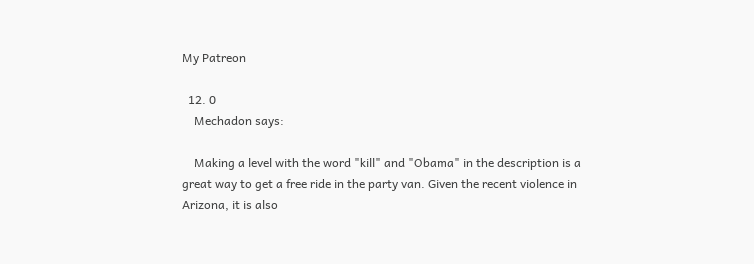My Patreon

  12. 0
    Mechadon says:

    Making a level with the word "kill" and "Obama" in the description is a great way to get a free ride in the party van. Given the recent violence in Arizona, it is also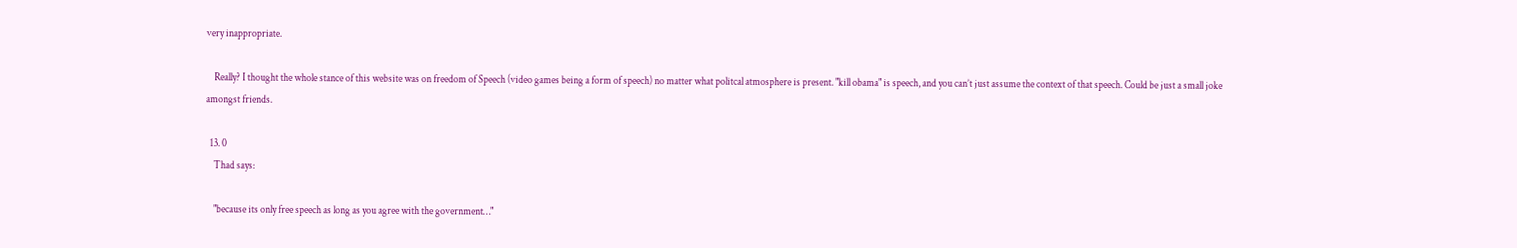very inappropriate.

    Really? I thought the whole stance of this website was on freedom of Speech (video games being a form of speech) no matter what politcal atmosphere is present. "kill obama" is speech, and you can’t just assume the context of that speech. Could be just a small joke amongst friends.

  13. 0
    Thad says:

    "because its only free speech as long as you agree with the government…"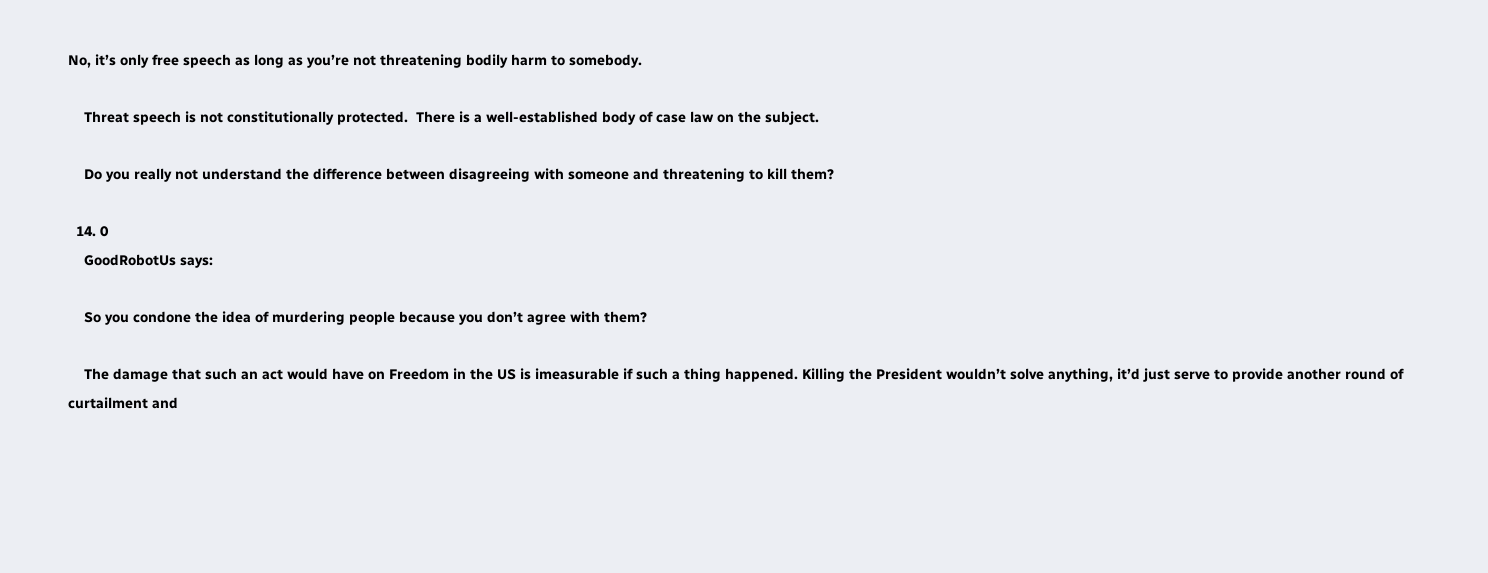No, it’s only free speech as long as you’re not threatening bodily harm to somebody.

    Threat speech is not constitutionally protected.  There is a well-established body of case law on the subject.

    Do you really not understand the difference between disagreeing with someone and threatening to kill them?

  14. 0
    GoodRobotUs says:

    So you condone the idea of murdering people because you don’t agree with them?

    The damage that such an act would have on Freedom in the US is imeasurable if such a thing happened. Killing the President wouldn’t solve anything, it’d just serve to provide another round of curtailment and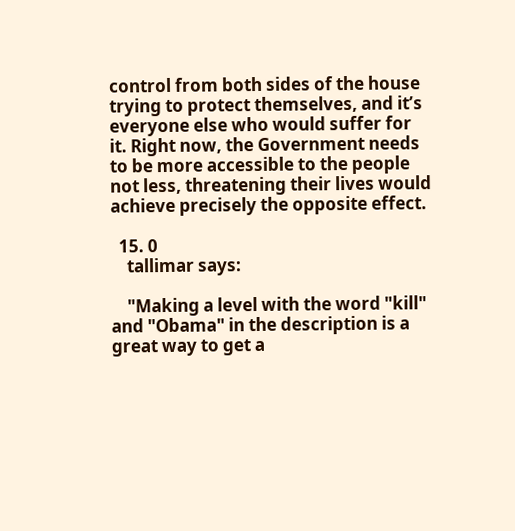control from both sides of the house trying to protect themselves, and it’s everyone else who would suffer for it. Right now, the Government needs to be more accessible to the people not less, threatening their lives would achieve precisely the opposite effect.

  15. 0
    tallimar says:

    "Making a level with the word "kill" and "Obama" in the description is a great way to get a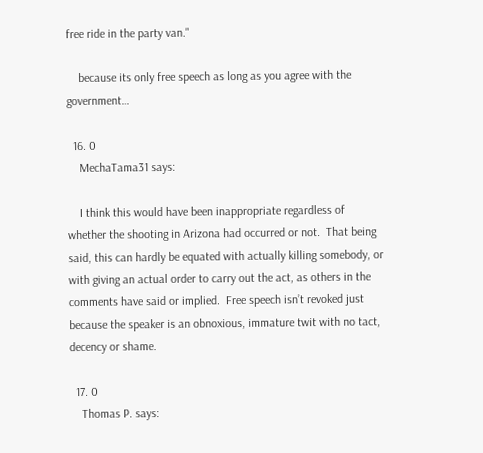free ride in the party van."

    because its only free speech as long as you agree with the government…

  16. 0
    MechaTama31 says:

    I think this would have been inappropriate regardless of whether the shooting in Arizona had occurred or not.  That being said, this can hardly be equated with actually killing somebody, or with giving an actual order to carry out the act, as others in the comments have said or implied.  Free speech isn’t revoked just because the speaker is an obnoxious, immature twit with no tact, decency or shame.

  17. 0
    Thomas P. says: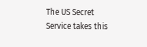The US Secret Service takes this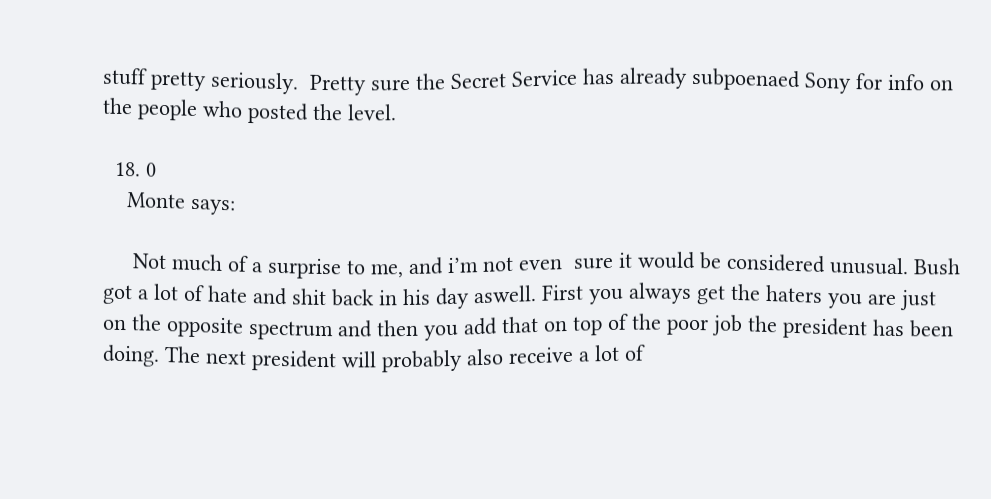stuff pretty seriously.  Pretty sure the Secret Service has already subpoenaed Sony for info on the people who posted the level.

  18. 0
    Monte says:

     Not much of a surprise to me, and i’m not even  sure it would be considered unusual. Bush got a lot of hate and shit back in his day aswell. First you always get the haters you are just on the opposite spectrum and then you add that on top of the poor job the president has been doing. The next president will probably also receive a lot of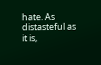hate. As distasteful as it is,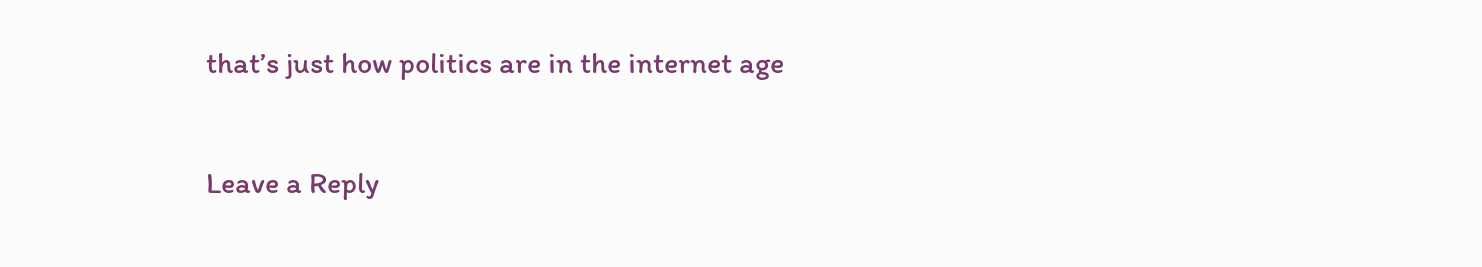that’s just how politics are in the internet age

Leave a Reply